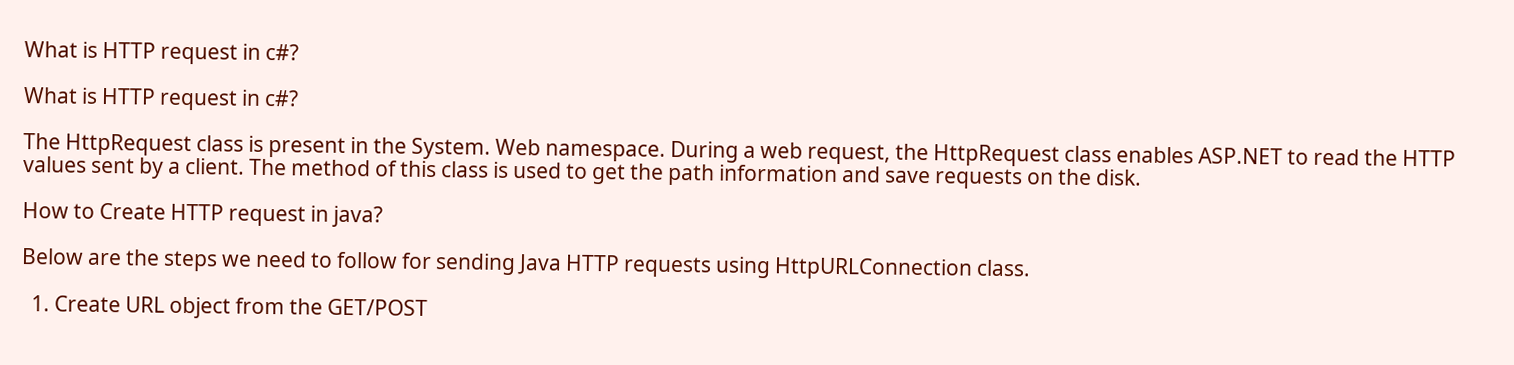What is HTTP request in c#?

What is HTTP request in c#?

The HttpRequest class is present in the System. Web namespace. During a web request, the HttpRequest class enables ASP.NET to read the HTTP values sent by a client. The method of this class is used to get the path information and save requests on the disk.

How to Create HTTP request in java?

Below are the steps we need to follow for sending Java HTTP requests using HttpURLConnection class.

  1. Create URL object from the GET/POST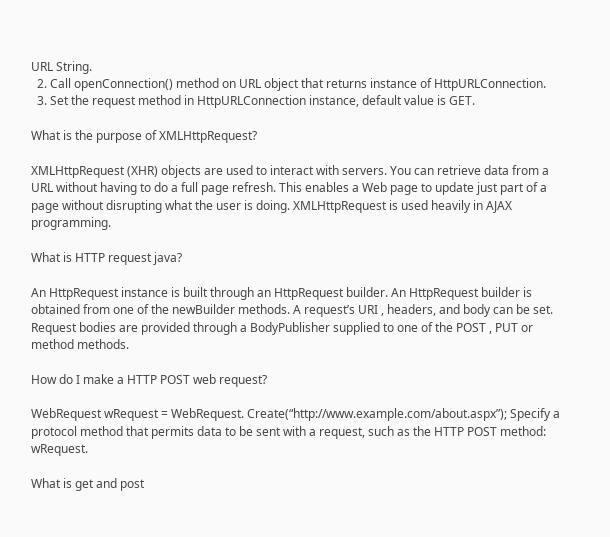URL String.
  2. Call openConnection() method on URL object that returns instance of HttpURLConnection.
  3. Set the request method in HttpURLConnection instance, default value is GET.

What is the purpose of XMLHttpRequest?

XMLHttpRequest (XHR) objects are used to interact with servers. You can retrieve data from a URL without having to do a full page refresh. This enables a Web page to update just part of a page without disrupting what the user is doing. XMLHttpRequest is used heavily in AJAX programming.

What is HTTP request java?

An HttpRequest instance is built through an HttpRequest builder. An HttpRequest builder is obtained from one of the newBuilder methods. A request’s URI , headers, and body can be set. Request bodies are provided through a BodyPublisher supplied to one of the POST , PUT or method methods.

How do I make a HTTP POST web request?

WebRequest wRequest = WebRequest. Create(“http://www.example.com/about.aspx”); Specify a protocol method that permits data to be sent with a request, such as the HTTP POST method: wRequest.

What is get and post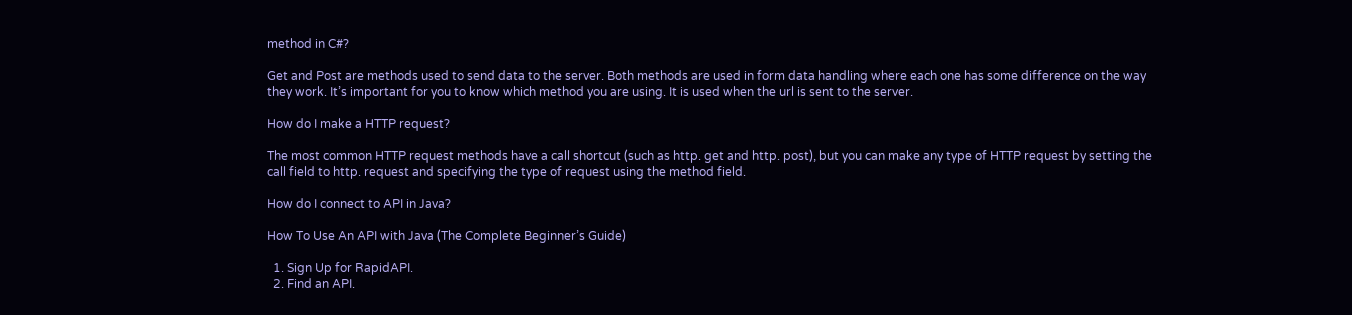method in C#?

Get and Post are methods used to send data to the server. Both methods are used in form data handling where each one has some difference on the way they work. It’s important for you to know which method you are using. It is used when the url is sent to the server.

How do I make a HTTP request?

The most common HTTP request methods have a call shortcut (such as http. get and http. post), but you can make any type of HTTP request by setting the call field to http. request and specifying the type of request using the method field.

How do I connect to API in Java?

How To Use An API with Java (The Complete Beginner’s Guide)

  1. Sign Up for RapidAPI.
  2. Find an API.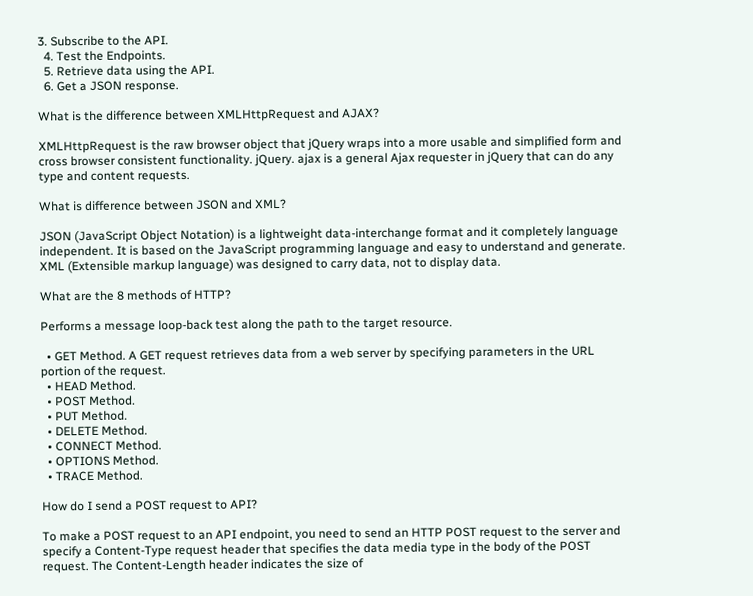3. Subscribe to the API.
  4. Test the Endpoints.
  5. Retrieve data using the API.
  6. Get a JSON response.

What is the difference between XMLHttpRequest and AJAX?

XMLHttpRequest is the raw browser object that jQuery wraps into a more usable and simplified form and cross browser consistent functionality. jQuery. ajax is a general Ajax requester in jQuery that can do any type and content requests.

What is difference between JSON and XML?

JSON (JavaScript Object Notation) is a lightweight data-interchange format and it completely language independent. It is based on the JavaScript programming language and easy to understand and generate. XML (Extensible markup language) was designed to carry data, not to display data.

What are the 8 methods of HTTP?

Performs a message loop-back test along the path to the target resource.

  • GET Method. A GET request retrieves data from a web server by specifying parameters in the URL portion of the request.
  • HEAD Method.
  • POST Method.
  • PUT Method.
  • DELETE Method.
  • CONNECT Method.
  • OPTIONS Method.
  • TRACE Method.

How do I send a POST request to API?

To make a POST request to an API endpoint, you need to send an HTTP POST request to the server and specify a Content-Type request header that specifies the data media type in the body of the POST request. The Content-Length header indicates the size of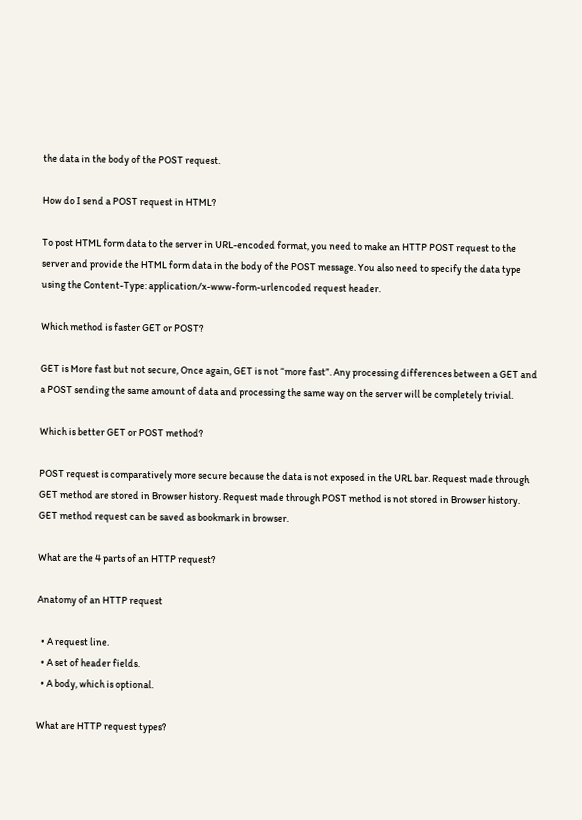the data in the body of the POST request.

How do I send a POST request in HTML?

To post HTML form data to the server in URL-encoded format, you need to make an HTTP POST request to the server and provide the HTML form data in the body of the POST message. You also need to specify the data type using the Content-Type: application/x-www-form-urlencoded request header.

Which method is faster GET or POST?

GET is More fast but not secure, Once again, GET is not “more fast”. Any processing differences between a GET and a POST sending the same amount of data and processing the same way on the server will be completely trivial.

Which is better GET or POST method?

POST request is comparatively more secure because the data is not exposed in the URL bar. Request made through GET method are stored in Browser history. Request made through POST method is not stored in Browser history. GET method request can be saved as bookmark in browser.

What are the 4 parts of an HTTP request?

Anatomy of an HTTP request

  • A request line.
  • A set of header fields.
  • A body, which is optional.

What are HTTP request types?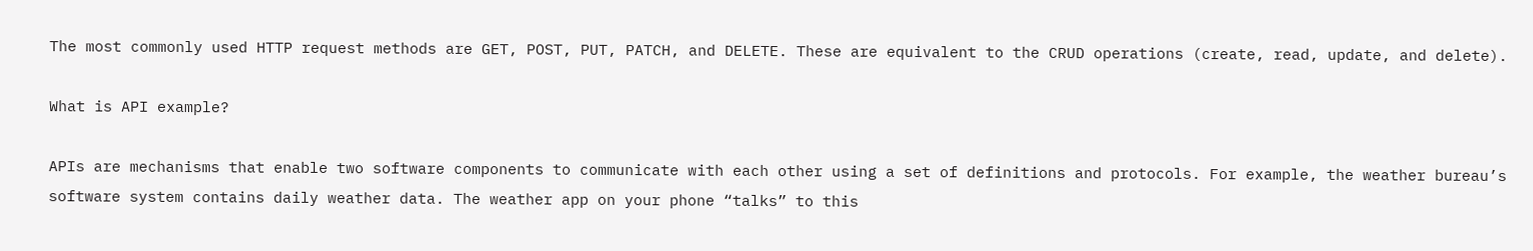The most commonly used HTTP request methods are GET, POST, PUT, PATCH, and DELETE. These are equivalent to the CRUD operations (create, read, update, and delete).

What is API example?

APIs are mechanisms that enable two software components to communicate with each other using a set of definitions and protocols. For example, the weather bureau’s software system contains daily weather data. The weather app on your phone “talks” to this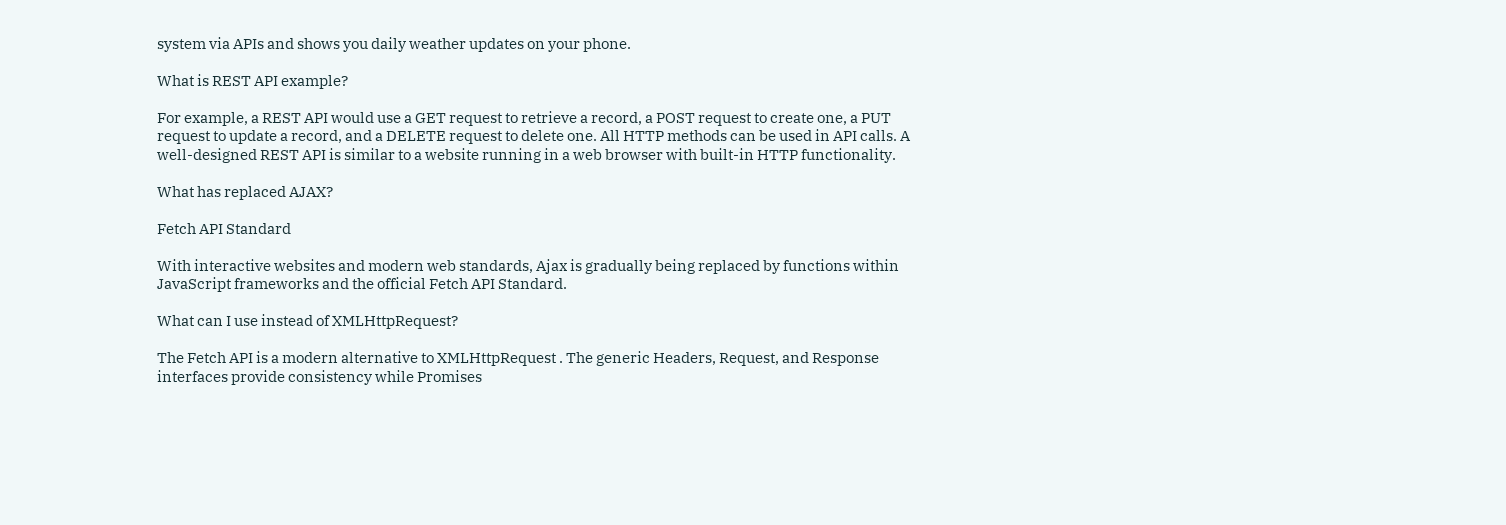system via APIs and shows you daily weather updates on your phone.

What is REST API example?

For example, a REST API would use a GET request to retrieve a record, a POST request to create one, a PUT request to update a record, and a DELETE request to delete one. All HTTP methods can be used in API calls. A well-designed REST API is similar to a website running in a web browser with built-in HTTP functionality.

What has replaced AJAX?

Fetch API Standard

With interactive websites and modern web standards, Ajax is gradually being replaced by functions within JavaScript frameworks and the official Fetch API Standard.

What can I use instead of XMLHttpRequest?

The Fetch API is a modern alternative to XMLHttpRequest . The generic Headers, Request, and Response interfaces provide consistency while Promises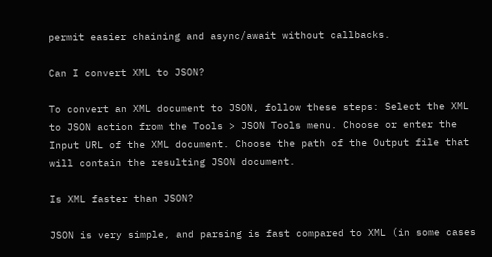permit easier chaining and async/await without callbacks.

Can I convert XML to JSON?

To convert an XML document to JSON, follow these steps: Select the XML to JSON action from the Tools > JSON Tools menu. Choose or enter the Input URL of the XML document. Choose the path of the Output file that will contain the resulting JSON document.

Is XML faster than JSON?

JSON is very simple, and parsing is fast compared to XML (in some cases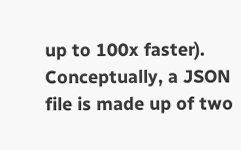up to 100x faster). Conceptually, a JSON file is made up of two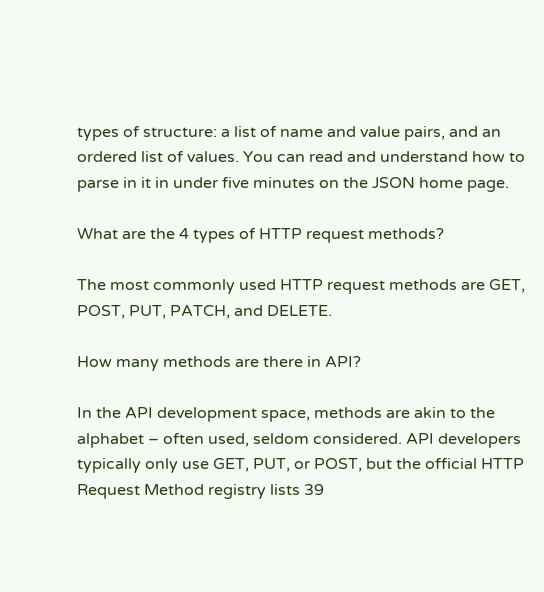types of structure: a list of name and value pairs, and an ordered list of values. You can read and understand how to parse in it in under five minutes on the JSON home page.

What are the 4 types of HTTP request methods?

The most commonly used HTTP request methods are GET, POST, PUT, PATCH, and DELETE.

How many methods are there in API?

In the API development space, methods are akin to the alphabet – often used, seldom considered. API developers typically only use GET, PUT, or POST, but the official HTTP Request Method registry lists 39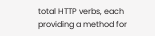total HTTP verbs, each providing a method for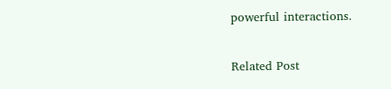powerful interactions.

Related Post